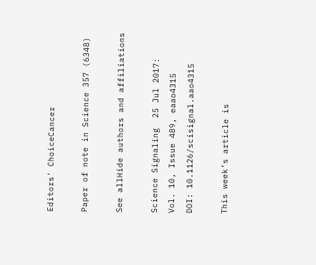Editors' ChoiceCancer

Paper of note in Science 357 (6348)

See allHide authors and affiliations

Science Signaling  25 Jul 2017:
Vol. 10, Issue 489, eaao4315
DOI: 10.1126/scisignal.aao4315

This week’s article is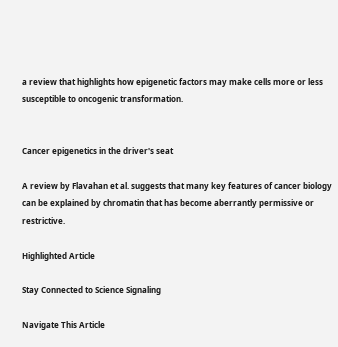a review that highlights how epigenetic factors may make cells more or less susceptible to oncogenic transformation.


Cancer epigenetics in the driver's seat

A review by Flavahan et al. suggests that many key features of cancer biology can be explained by chromatin that has become aberrantly permissive or restrictive.

Highlighted Article

Stay Connected to Science Signaling

Navigate This Article